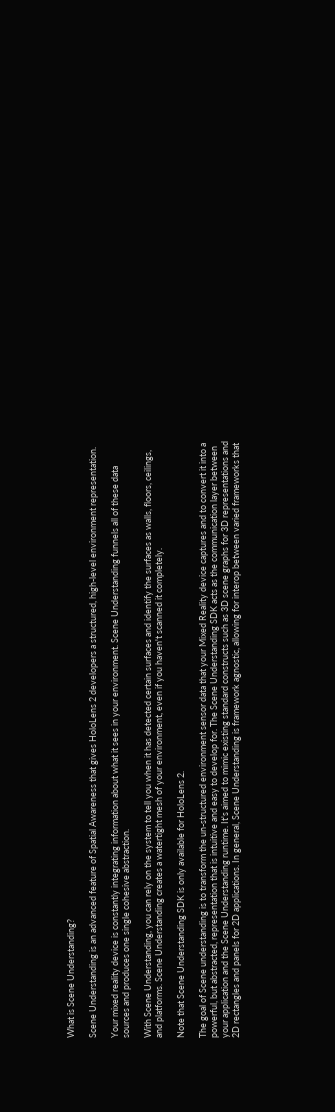What is Scene Understanding?

Scene Understanding is an advanced feature of Spatial Awareness that gives HoloLens 2 developers a structured, high-level environment representation.

Your mixed reality device is constantly integrating information about what it sees in your environment. Scene Understanding funnels all of these data sources and produces one single cohesive abstraction.

With Scene Understanding, you can rely on the system to tell you when it has detected certain surfaces and identify the surfaces as walls, floors, ceilings, and platforms. Scene Understanding creates a watertight mesh of your environment, even if you haven't scanned it completely.

Note that Scene Understanding SDK is only available for HoloLens 2.

The goal of Scene understanding is to transform the un-structured environment sensor data that your Mixed Reality device captures and to convert it into a powerful, but abstracted, representation that is intuitive and easy to develop for. The Scene Understanding SDK acts as the communication layer between your application and the Scene Understanding runtime. It's aimed to mimic existing standard constructs such as 3D scene graphs for 3D representations and 2D rectangles and panels for 2D applications. In general, Scene Understanding is framework agnostic, allowing for interop between varied frameworks that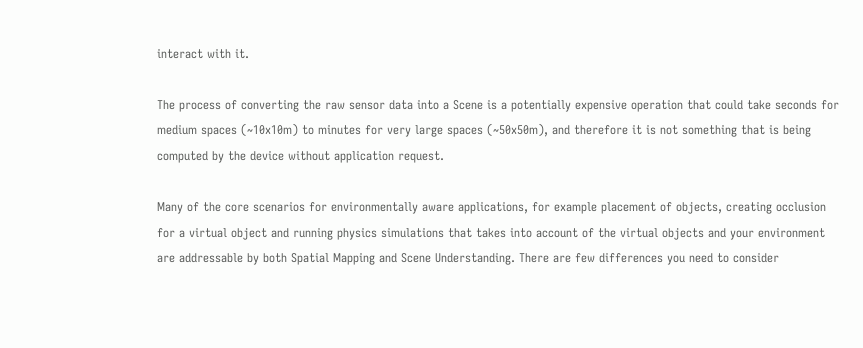interact with it.

The process of converting the raw sensor data into a Scene is a potentially expensive operation that could take seconds for medium spaces (~10x10m) to minutes for very large spaces (~50x50m), and therefore it is not something that is being computed by the device without application request.

Many of the core scenarios for environmentally aware applications, for example placement of objects, creating occlusion for a virtual object and running physics simulations that takes into account of the virtual objects and your environment are addressable by both Spatial Mapping and Scene Understanding. There are few differences you need to consider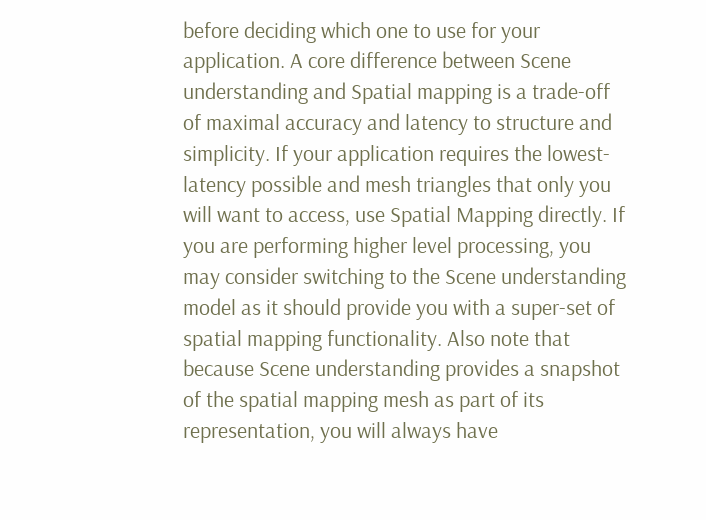before deciding which one to use for your application. A core difference between Scene understanding and Spatial mapping is a trade-off of maximal accuracy and latency to structure and simplicity. If your application requires the lowest-latency possible and mesh triangles that only you will want to access, use Spatial Mapping directly. If you are performing higher level processing, you may consider switching to the Scene understanding model as it should provide you with a super-set of spatial mapping functionality. Also note that because Scene understanding provides a snapshot of the spatial mapping mesh as part of its representation, you will always have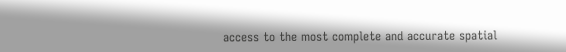access to the most complete and accurate spatial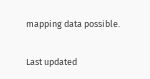mapping data possible.

Last updated